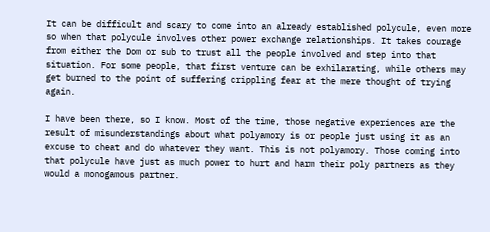It can be difficult and scary to come into an already established polycule, even more so when that polycule involves other power exchange relationships. It takes courage from either the Dom or sub to trust all the people involved and step into that situation. For some people, that first venture can be exhilarating, while others may get burned to the point of suffering crippling fear at the mere thought of trying again.

I have been there, so I know. Most of the time, those negative experiences are the result of misunderstandings about what polyamory is or people just using it as an excuse to cheat and do whatever they want. This is not polyamory. Those coming into that polycule have just as much power to hurt and harm their poly partners as they would a monogamous partner.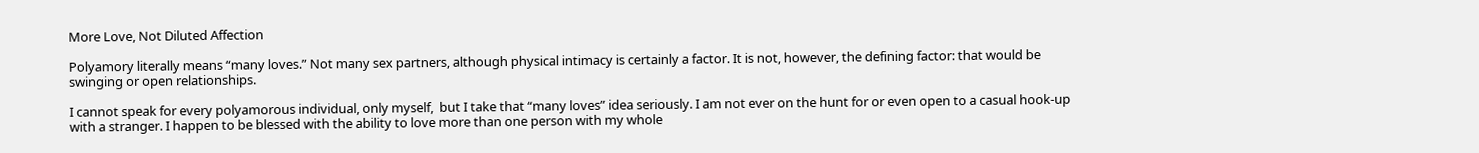More Love, Not Diluted Affection

Polyamory literally means “many loves.” Not many sex partners, although physical intimacy is certainly a factor. It is not, however, the defining factor: that would be swinging or open relationships.

I cannot speak for every polyamorous individual, only myself,  but I take that “many loves” idea seriously. I am not ever on the hunt for or even open to a casual hook-up with a stranger. I happen to be blessed with the ability to love more than one person with my whole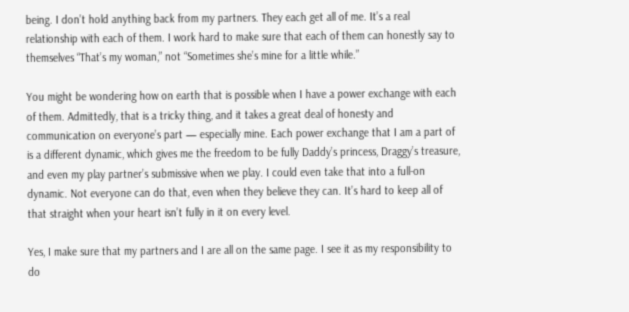being. I don’t hold anything back from my partners. They each get all of me. It’s a real relationship with each of them. I work hard to make sure that each of them can honestly say to themselves “That’s my woman,” not “Sometimes she’s mine for a little while.”

You might be wondering how on earth that is possible when I have a power exchange with each of them. Admittedly, that is a tricky thing, and it takes a great deal of honesty and communication on everyone’s part — especially mine. Each power exchange that I am a part of is a different dynamic, which gives me the freedom to be fully Daddy’s princess, Draggy’s treasure, and even my play partner’s submissive when we play. I could even take that into a full-on dynamic. Not everyone can do that, even when they believe they can. It’s hard to keep all of that straight when your heart isn’t fully in it on every level.

Yes, I make sure that my partners and I are all on the same page. I see it as my responsibility to do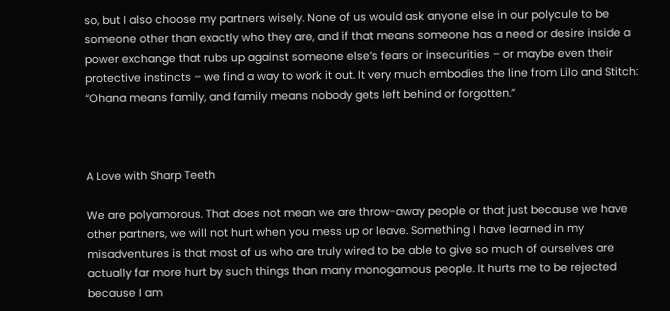so, but I also choose my partners wisely. None of us would ask anyone else in our polycule to be someone other than exactly who they are, and if that means someone has a need or desire inside a power exchange that rubs up against someone else’s fears or insecurities – or maybe even their protective instincts – we find a way to work it out. It very much embodies the line from Lilo and Stitch: “Ohana means family, and family means nobody gets left behind or forgotten.”



A Love with Sharp Teeth

We are polyamorous. That does not mean we are throw-away people or that just because we have other partners, we will not hurt when you mess up or leave. Something I have learned in my misadventures is that most of us who are truly wired to be able to give so much of ourselves are actually far more hurt by such things than many monogamous people. It hurts me to be rejected because I am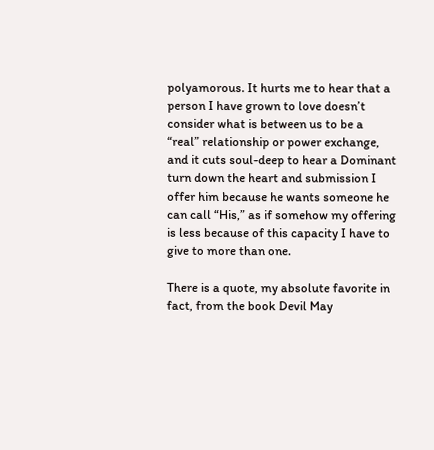polyamorous. It hurts me to hear that a person I have grown to love doesn’t consider what is between us to be a “real” relationship or power exchange, and it cuts soul-deep to hear a Dominant turn down the heart and submission I offer him because he wants someone he can call “His,” as if somehow my offering is less because of this capacity I have to give to more than one.

There is a quote, my absolute favorite in fact, from the book Devil May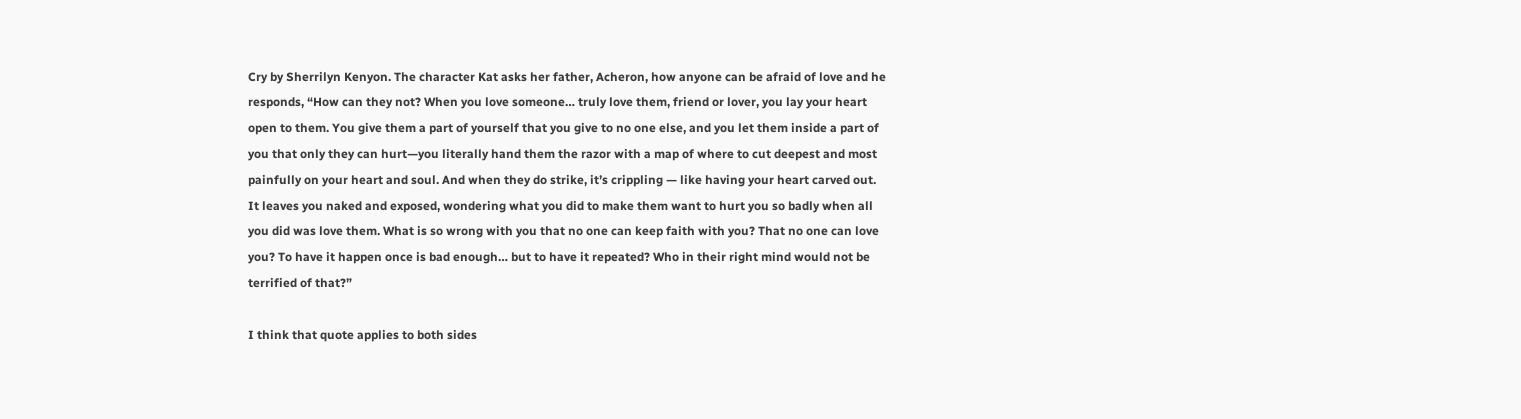Cry by Sherrilyn Kenyon. The character Kat asks her father, Acheron, how anyone can be afraid of love and he responds, “How can they not? When you love someone… truly love them, friend or lover, you lay your heart open to them. You give them a part of yourself that you give to no one else, and you let them inside a part of you that only they can hurt—you literally hand them the razor with a map of where to cut deepest and most painfully on your heart and soul. And when they do strike, it’s crippling — like having your heart carved out. It leaves you naked and exposed, wondering what you did to make them want to hurt you so badly when all you did was love them. What is so wrong with you that no one can keep faith with you? That no one can love you? To have it happen once is bad enough… but to have it repeated? Who in their right mind would not be terrified of that?”

I think that quote applies to both sides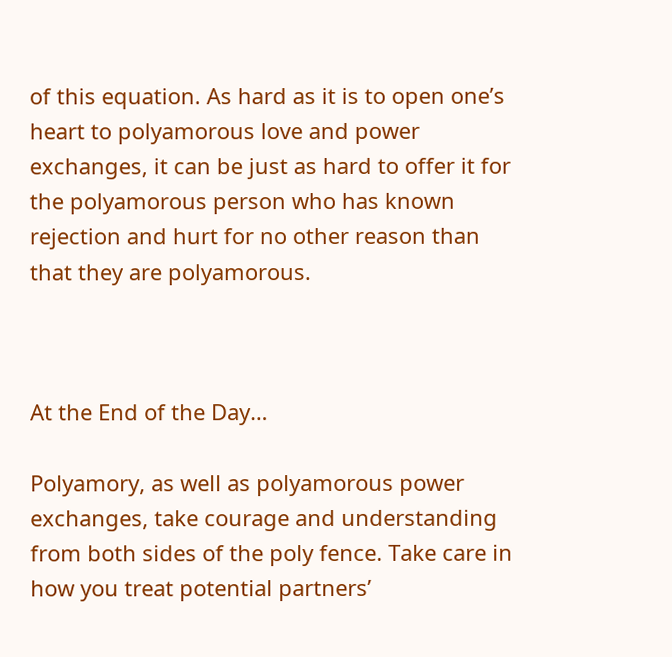of this equation. As hard as it is to open one’s heart to polyamorous love and power exchanges, it can be just as hard to offer it for the polyamorous person who has known rejection and hurt for no other reason than that they are polyamorous.



At the End of the Day…

Polyamory, as well as polyamorous power exchanges, take courage and understanding from both sides of the poly fence. Take care in how you treat potential partners’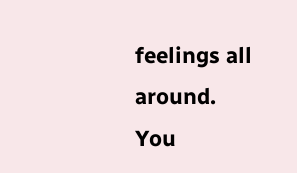feelings all around. You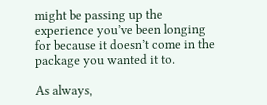might be passing up the experience you’ve been longing for because it doesn’t come in the package you wanted it to.

As always,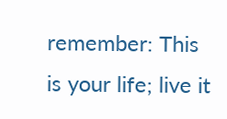remember: This is your life; live it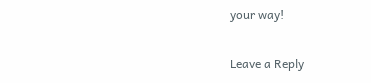your way!


Leave a Reply